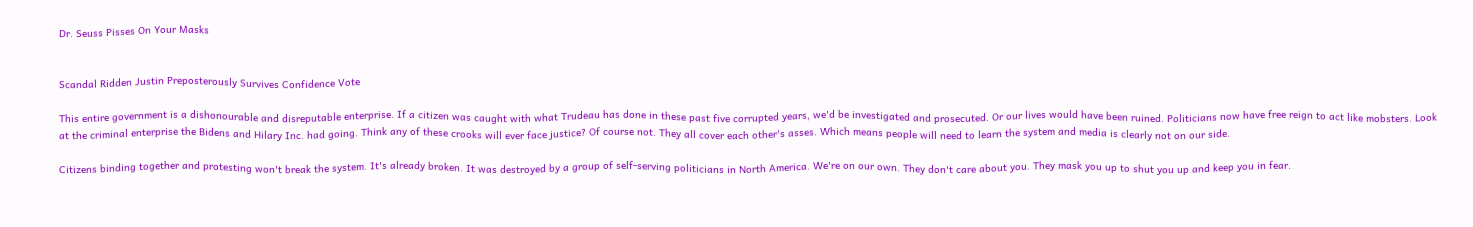Dr. Seuss Pisses On Your Masks


Scandal Ridden Justin Preposterously Survives Confidence Vote

This entire government is a dishonourable and disreputable enterprise. If a citizen was caught with what Trudeau has done in these past five corrupted years, we'd be investigated and prosecuted. Or our lives would have been ruined. Politicians now have free reign to act like mobsters. Look at the criminal enterprise the Bidens and Hilary Inc. had going. Think any of these crooks will ever face justice? Of course not. They all cover each other's asses. Which means people will need to learn the system and media is clearly not on our side.

Citizens binding together and protesting won't break the system. It's already broken. It was destroyed by a group of self-serving politicians in North America. We're on our own. They don't care about you. They mask you up to shut you up and keep you in fear.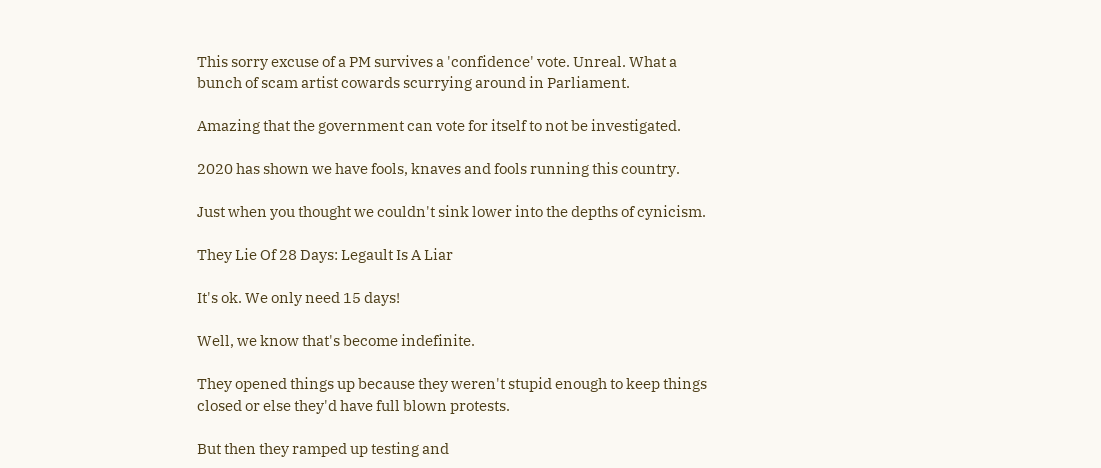This sorry excuse of a PM survives a 'confidence' vote. Unreal. What a bunch of scam artist cowards scurrying around in Parliament.

Amazing that the government can vote for itself to not be investigated.

2020 has shown we have fools, knaves and fools running this country.

Just when you thought we couldn't sink lower into the depths of cynicism.

They Lie Of 28 Days: Legault Is A Liar

It's ok. We only need 15 days!

Well, we know that's become indefinite.

They opened things up because they weren't stupid enough to keep things closed or else they'd have full blown protests.

But then they ramped up testing and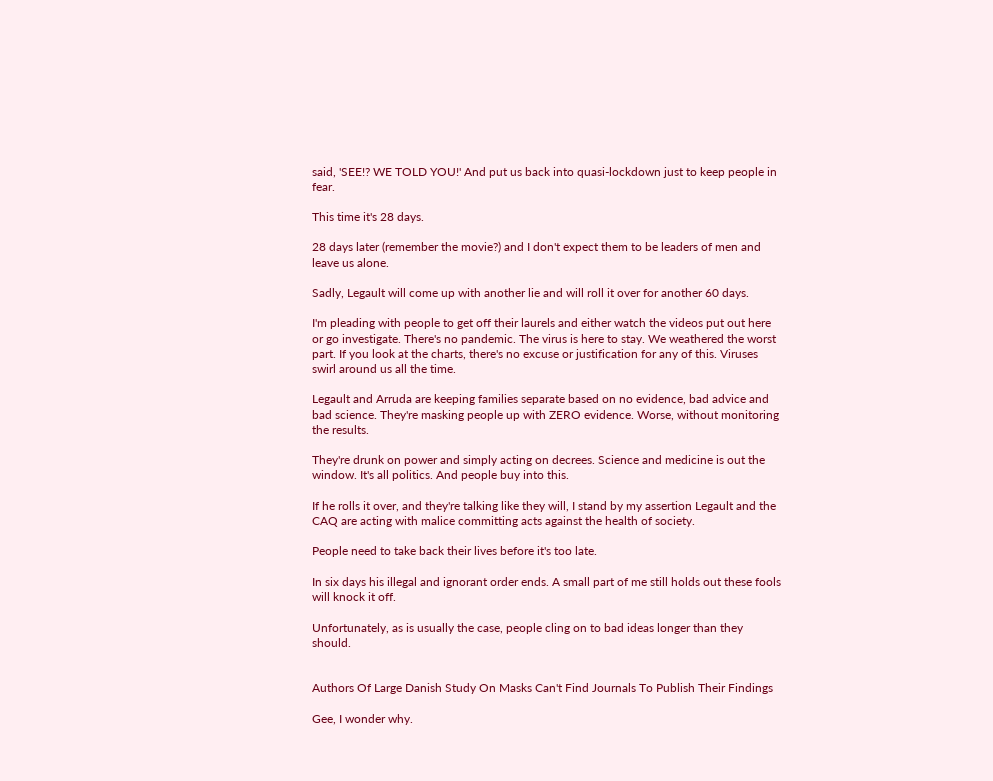said, 'SEE!? WE TOLD YOU!' And put us back into quasi-lockdown just to keep people in fear.

This time it's 28 days.

28 days later (remember the movie?) and I don't expect them to be leaders of men and leave us alone.

Sadly, Legault will come up with another lie and will roll it over for another 60 days.

I'm pleading with people to get off their laurels and either watch the videos put out here or go investigate. There's no pandemic. The virus is here to stay. We weathered the worst part. If you look at the charts, there's no excuse or justification for any of this. Viruses swirl around us all the time.

Legault and Arruda are keeping families separate based on no evidence, bad advice and bad science. They're masking people up with ZERO evidence. Worse, without monitoring the results.

They're drunk on power and simply acting on decrees. Science and medicine is out the window. It's all politics. And people buy into this.

If he rolls it over, and they're talking like they will, I stand by my assertion Legault and the CAQ are acting with malice committing acts against the health of society.

People need to take back their lives before it's too late.

In six days his illegal and ignorant order ends. A small part of me still holds out these fools will knock it off.

Unfortunately, as is usually the case, people cling on to bad ideas longer than they should.


Authors Of Large Danish Study On Masks Can't Find Journals To Publish Their Findings

Gee, I wonder why.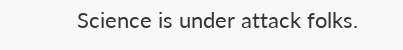Science is under attack folks.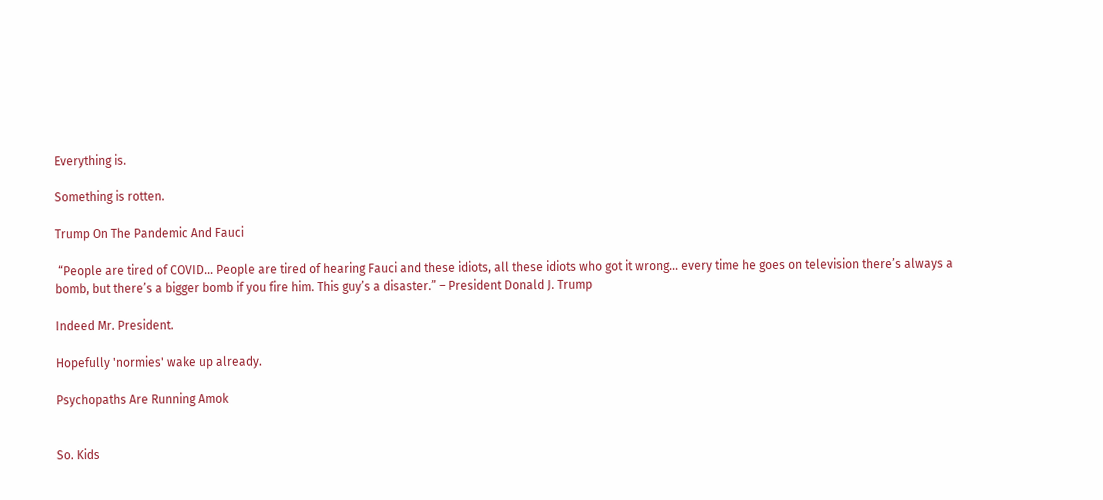Everything is.

Something is rotten.

Trump On The Pandemic And Fauci

 “People are tired of COVID… People are tired of hearing Fauci and these idiots, all these idiots who got it wrong… every time he goes on television there’s always a bomb, but there’s a bigger bomb if you fire him. This guy’s a disaster.” – President Donald J. Trump

Indeed Mr. President.

Hopefully 'normies' wake up already.

Psychopaths Are Running Amok


So. Kids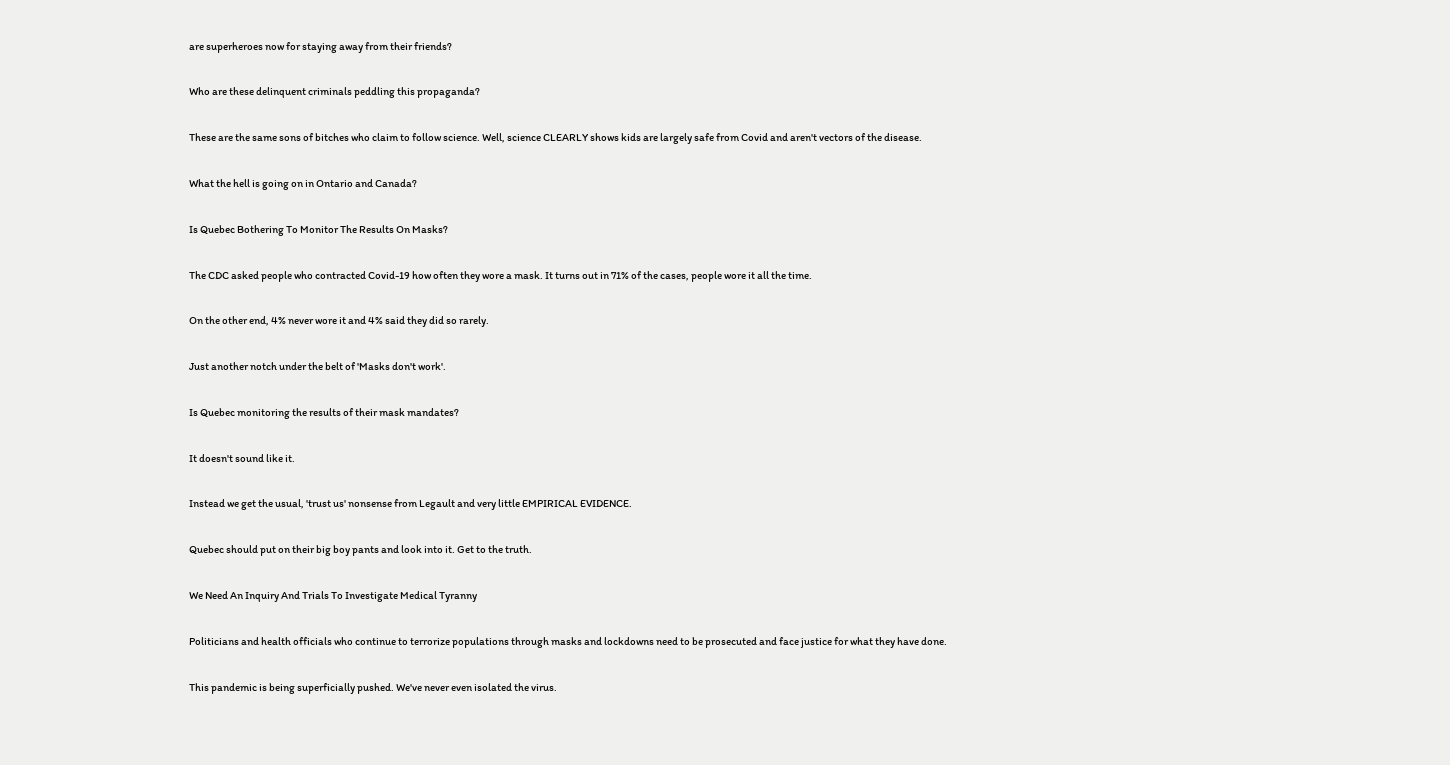are superheroes now for staying away from their friends?

Who are these delinquent criminals peddling this propaganda?

These are the same sons of bitches who claim to follow science. Well, science CLEARLY shows kids are largely safe from Covid and aren't vectors of the disease.

What the hell is going on in Ontario and Canada?

Is Quebec Bothering To Monitor The Results On Masks?

The CDC asked people who contracted Covid-19 how often they wore a mask. It turns out in 71% of the cases, people wore it all the time.

On the other end, 4% never wore it and 4% said they did so rarely.

Just another notch under the belt of 'Masks don't work'.

Is Quebec monitoring the results of their mask mandates?

It doesn't sound like it.

Instead we get the usual, 'trust us' nonsense from Legault and very little EMPIRICAL EVIDENCE.

Quebec should put on their big boy pants and look into it. Get to the truth.

We Need An Inquiry And Trials To Investigate Medical Tyranny

Politicians and health officials who continue to terrorize populations through masks and lockdowns need to be prosecuted and face justice for what they have done.

This pandemic is being superficially pushed. We've never even isolated the virus.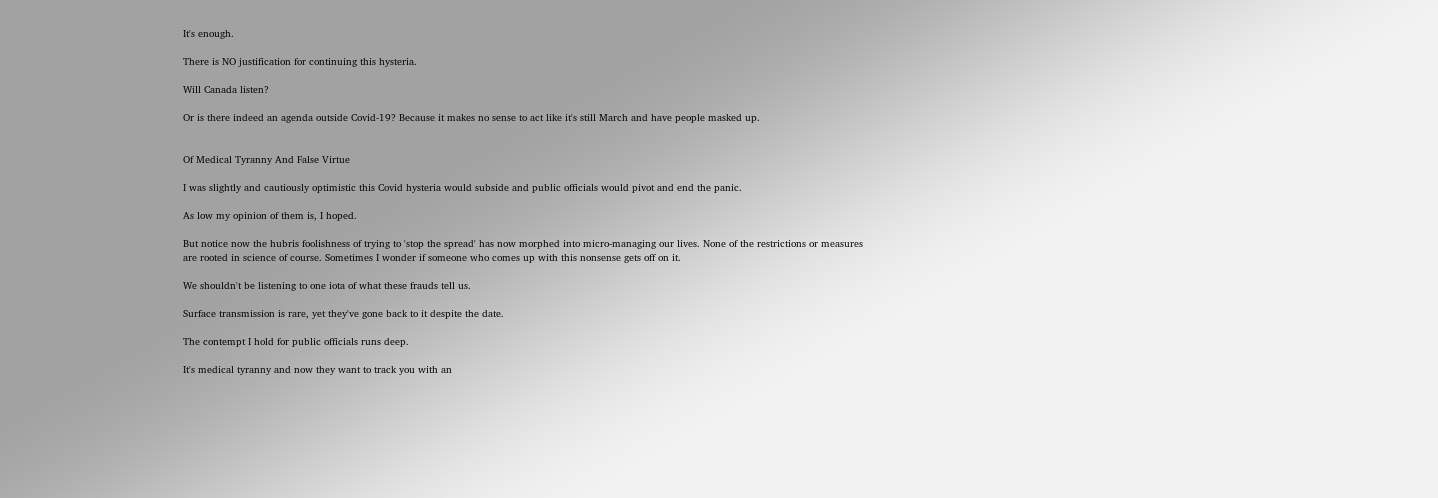It's enough.

There is NO justification for continuing this hysteria.

Will Canada listen?

Or is there indeed an agenda outside Covid-19? Because it makes no sense to act like it's still March and have people masked up.


Of Medical Tyranny And False Virtue

I was slightly and cautiously optimistic this Covid hysteria would subside and public officials would pivot and end the panic.

As low my opinion of them is, I hoped.

But notice now the hubris foolishness of trying to 'stop the spread' has now morphed into micro-managing our lives. None of the restrictions or measures are rooted in science of course. Sometimes I wonder if someone who comes up with this nonsense gets off on it.

We shouldn't be listening to one iota of what these frauds tell us.

Surface transmission is rare, yet they've gone back to it despite the date.

The contempt I hold for public officials runs deep.

It's medical tyranny and now they want to track you with an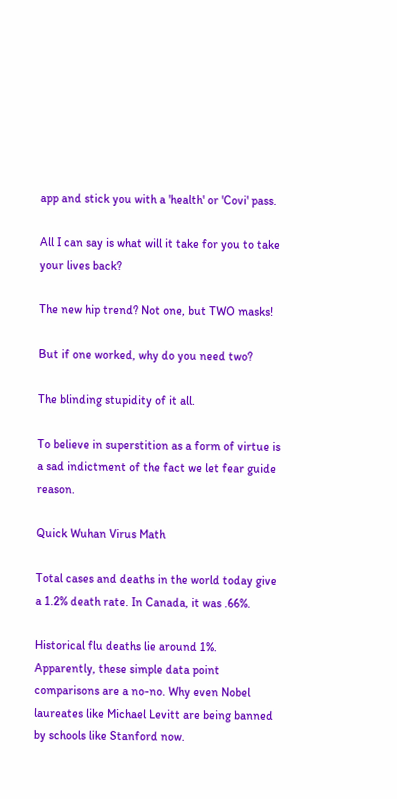app and stick you with a 'health' or 'Covi' pass.

All I can say is what will it take for you to take your lives back?

The new hip trend? Not one, but TWO masks!

But if one worked, why do you need two?

The blinding stupidity of it all.

To believe in superstition as a form of virtue is a sad indictment of the fact we let fear guide reason.

Quick Wuhan Virus Math

Total cases and deaths in the world today give a 1.2% death rate. In Canada, it was .66%.

Historical flu deaths lie around 1%. Apparently, these simple data point comparisons are a no-no. Why even Nobel laureates like Michael Levitt are being banned by schools like Stanford now.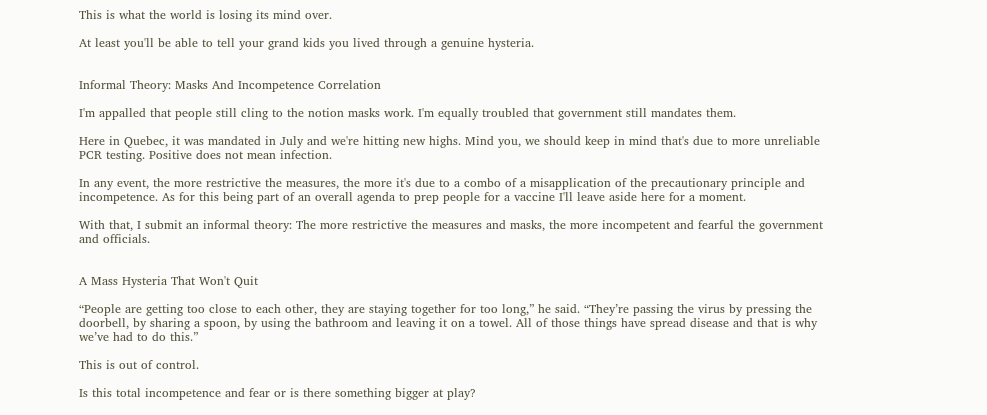This is what the world is losing its mind over.

At least you'll be able to tell your grand kids you lived through a genuine hysteria.


Informal Theory: Masks And Incompetence Correlation

I'm appalled that people still cling to the notion masks work. I'm equally troubled that government still mandates them.

Here in Quebec, it was mandated in July and we're hitting new highs. Mind you, we should keep in mind that's due to more unreliable PCR testing. Positive does not mean infection.

In any event, the more restrictive the measures, the more it's due to a combo of a misapplication of the precautionary principle and incompetence. As for this being part of an overall agenda to prep people for a vaccine I'll leave aside here for a moment.

With that, I submit an informal theory: The more restrictive the measures and masks, the more incompetent and fearful the government and officials.


A Mass Hysteria That Won't Quit

“People are getting too close to each other, they are staying together for too long,” he said. “They’re passing the virus by pressing the doorbell, by sharing a spoon, by using the bathroom and leaving it on a towel. All of those things have spread disease and that is why we’ve had to do this.”

This is out of control.

Is this total incompetence and fear or is there something bigger at play?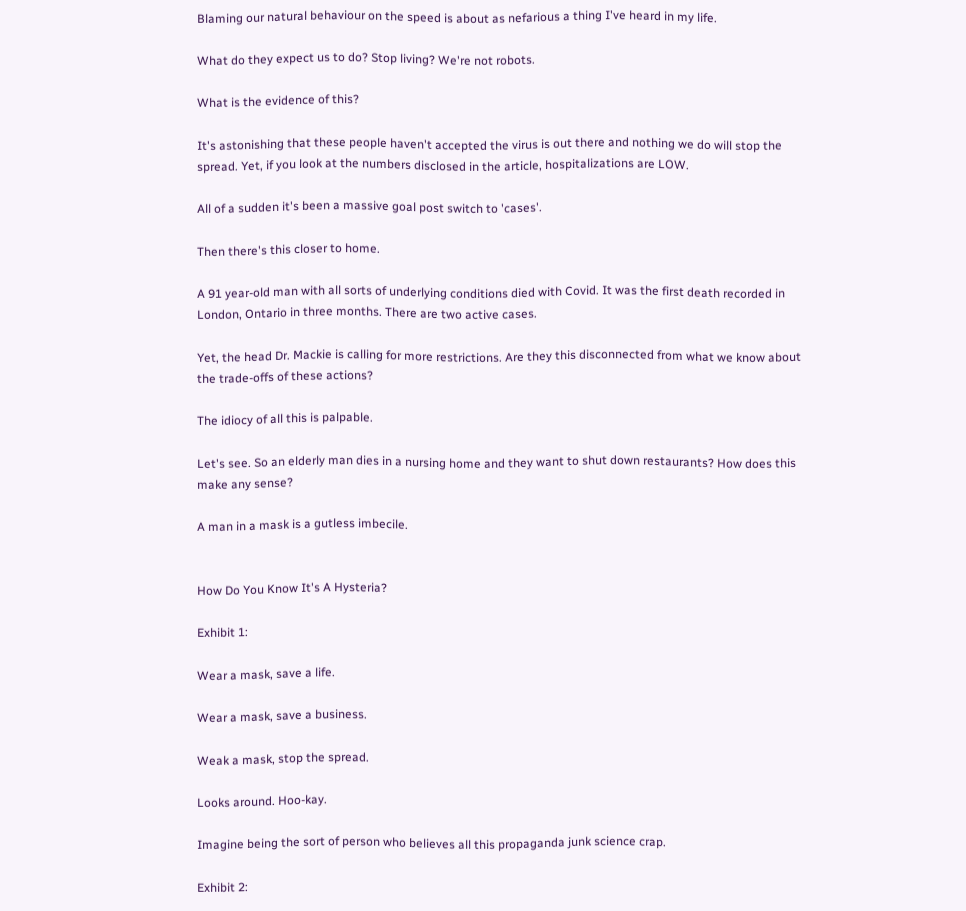Blaming our natural behaviour on the speed is about as nefarious a thing I've heard in my life.

What do they expect us to do? Stop living? We're not robots.

What is the evidence of this?

It's astonishing that these people haven't accepted the virus is out there and nothing we do will stop the spread. Yet, if you look at the numbers disclosed in the article, hospitalizations are LOW.

All of a sudden it's been a massive goal post switch to 'cases'.

Then there's this closer to home.

A 91 year-old man with all sorts of underlying conditions died with Covid. It was the first death recorded in London, Ontario in three months. There are two active cases.

Yet, the head Dr. Mackie is calling for more restrictions. Are they this disconnected from what we know about the trade-offs of these actions?

The idiocy of all this is palpable.

Let's see. So an elderly man dies in a nursing home and they want to shut down restaurants? How does this make any sense?

A man in a mask is a gutless imbecile.


How Do You Know It's A Hysteria?

Exhibit 1:

Wear a mask, save a life.

Wear a mask, save a business.

Weak a mask, stop the spread.

Looks around. Hoo-kay.

Imagine being the sort of person who believes all this propaganda junk science crap.

Exhibit 2: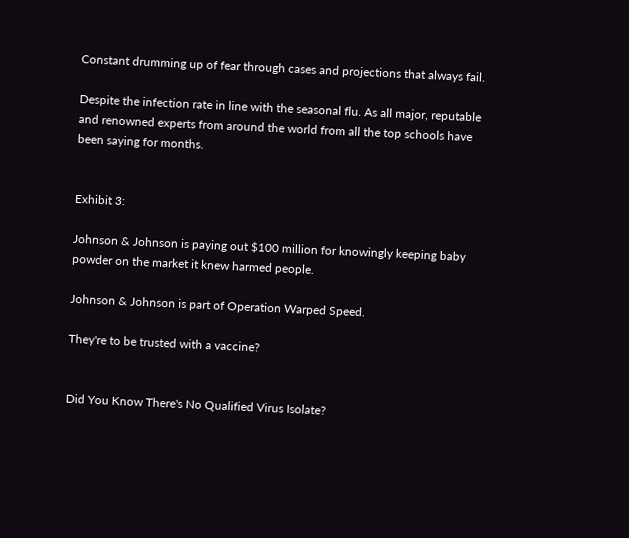Constant drumming up of fear through cases and projections that always fail.

Despite the infection rate in line with the seasonal flu. As all major, reputable and renowned experts from around the world from all the top schools have been saying for months.


Exhibit 3:

Johnson & Johnson is paying out $100 million for knowingly keeping baby powder on the market it knew harmed people.

Johnson & Johnson is part of Operation Warped Speed.

They're to be trusted with a vaccine?


Did You Know There's No Qualified Virus Isolate?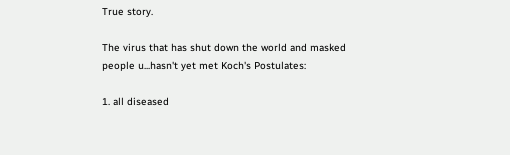True story.

The virus that has shut down the world and masked people u...hasn't yet met Koch's Postulates:

1. all diseased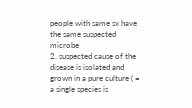people with same sx have the same suspected microbe
2. suspected cause of the disease is isolated and grown in a pure culture ( = a single species is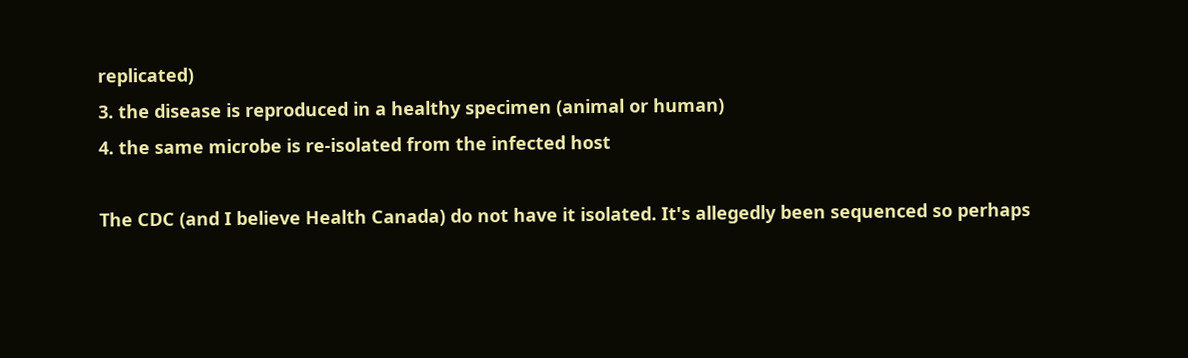replicated)
3. the disease is reproduced in a healthy specimen (animal or human)
4. the same microbe is re-isolated from the infected host

The CDC (and I believe Health Canada) do not have it isolated. It's allegedly been sequenced so perhaps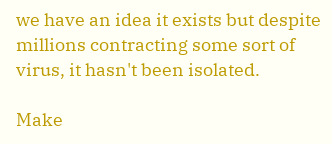we have an idea it exists but despite millions contracting some sort of virus, it hasn't been isolated.

Make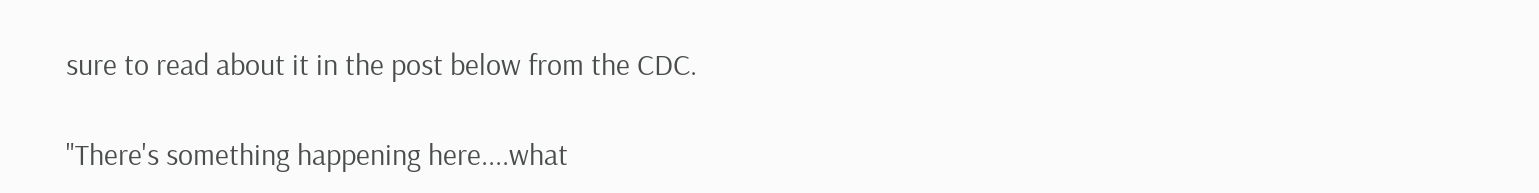sure to read about it in the post below from the CDC.

"There's something happening here....what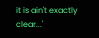it is ain't exactly clear...'